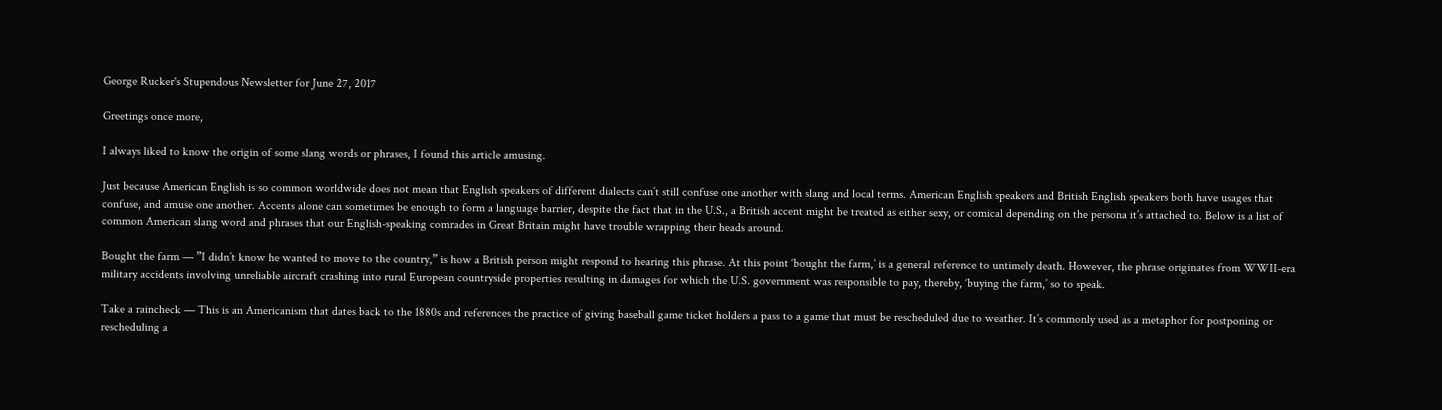George Rucker's Stupendous Newsletter for June 27, 2017

Greetings once more,

I always liked to know the origin of some slang words or phrases, I found this article amusing.

Just because American English is so common worldwide does not mean that English speakers of different dialects can’t still confuse one another with slang and local terms. American English speakers and British English speakers both have usages that confuse, and amuse one another. Accents alone can sometimes be enough to form a language barrier, despite the fact that in the U.S., a British accent might be treated as either sexy, or comical depending on the persona it’s attached to. Below is a list of common American slang word and phrases that our English-speaking comrades in Great Britain might have trouble wrapping their heads around.

Bought the farm — ”I didn’t know he wanted to move to the country,” is how a British person might respond to hearing this phrase. At this point ‘bought the farm,’ is a general reference to untimely death. However, the phrase originates from WWII-era military accidents involving unreliable aircraft crashing into rural European countryside properties resulting in damages for which the U.S. government was responsible to pay, thereby, ‘buying the farm,’ so to speak.

Take a raincheck — This is an Americanism that dates back to the 1880s and references the practice of giving baseball game ticket holders a pass to a game that must be rescheduled due to weather. It’s commonly used as a metaphor for postponing or rescheduling a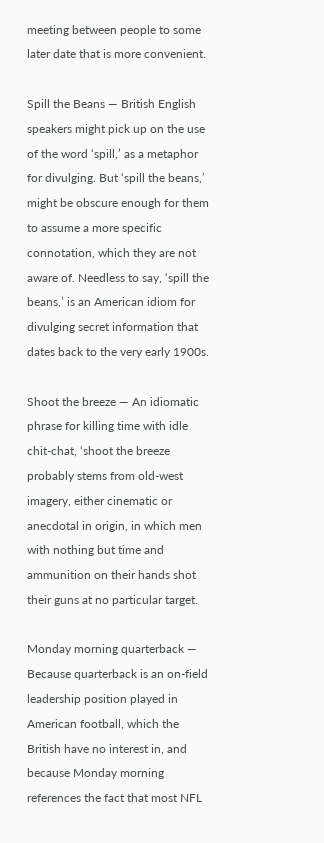meeting between people to some later date that is more convenient.

Spill the Beans — British English speakers might pick up on the use of the word ‘spill,’ as a metaphor for divulging. But ‘spill the beans,’ might be obscure enough for them to assume a more specific connotation, which they are not aware of. Needless to say, ‘spill the beans,’ is an American idiom for divulging secret information that dates back to the very early 1900s.

Shoot the breeze — An idiomatic phrase for killing time with idle chit-chat, ‘shoot the breeze probably stems from old-west imagery, either cinematic or anecdotal in origin, in which men with nothing but time and ammunition on their hands shot their guns at no particular target.

Monday morning quarterback — Because quarterback is an on-field leadership position played in American football, which the British have no interest in, and because Monday morning references the fact that most NFL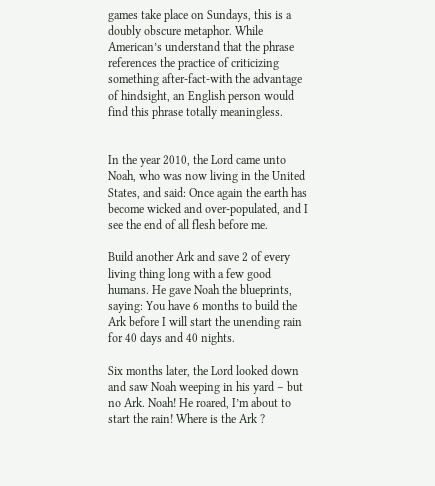games take place on Sundays, this is a doubly obscure metaphor. While American’s understand that the phrase references the practice of criticizing something after-fact-with the advantage of hindsight, an English person would find this phrase totally meaningless.


In the year 2010, the Lord came unto Noah, who was now living in the United States, and said: Once again the earth has become wicked and over-populated, and I see the end of all flesh before me.

Build another Ark and save 2 of every living thing long with a few good humans. He gave Noah the blueprints, saying: You have 6 months to build the Ark before I will start the unending rain for 40 days and 40 nights.

Six months later, the Lord looked down and saw Noah weeping in his yard – but no Ark. Noah! He roared, I’m about to start the rain! Where is the Ark ?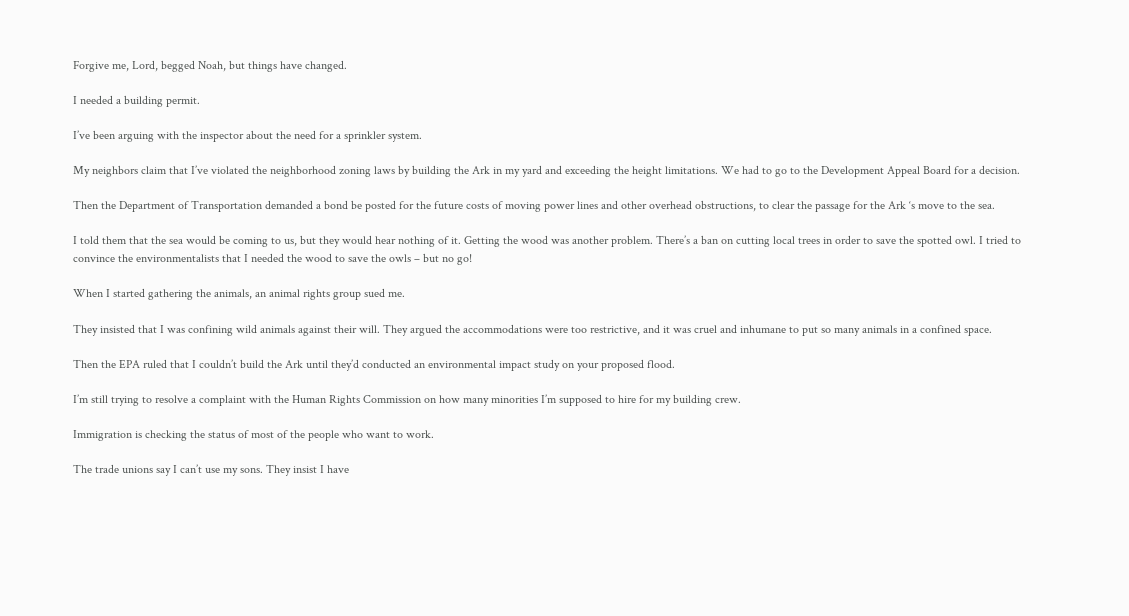Forgive me, Lord, begged Noah, but things have changed.

I needed a building permit.

I’ve been arguing with the inspector about the need for a sprinkler system.

My neighbors claim that I’ve violated the neighborhood zoning laws by building the Ark in my yard and exceeding the height limitations. We had to go to the Development Appeal Board for a decision.

Then the Department of Transportation demanded a bond be posted for the future costs of moving power lines and other overhead obstructions, to clear the passage for the Ark ‘s move to the sea.

I told them that the sea would be coming to us, but they would hear nothing of it. Getting the wood was another problem. There’s a ban on cutting local trees in order to save the spotted owl. I tried to convince the environmentalists that I needed the wood to save the owls – but no go!

When I started gathering the animals, an animal rights group sued me.

They insisted that I was confining wild animals against their will. They argued the accommodations were too restrictive, and it was cruel and inhumane to put so many animals in a confined space.

Then the EPA ruled that I couldn’t build the Ark until they’d conducted an environmental impact study on your proposed flood.

I’m still trying to resolve a complaint with the Human Rights Commission on how many minorities I’m supposed to hire for my building crew.

Immigration is checking the status of most of the people who want to work.

The trade unions say I can’t use my sons. They insist I have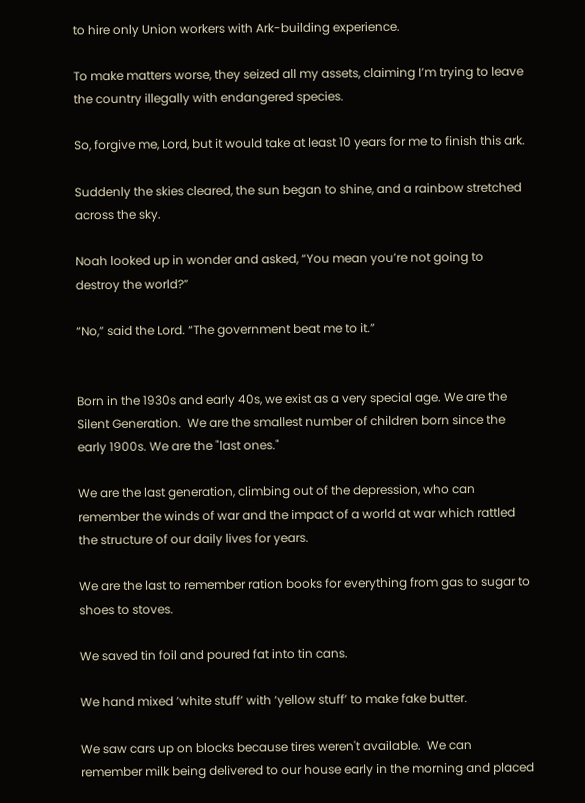to hire only Union workers with Ark-building experience.

To make matters worse, they seized all my assets, claiming I’m trying to leave the country illegally with endangered species.

So, forgive me, Lord, but it would take at least 10 years for me to finish this ark.

Suddenly the skies cleared, the sun began to shine, and a rainbow stretched across the sky.

Noah looked up in wonder and asked, “You mean you’re not going to destroy the world?”

“No,” said the Lord. “The government beat me to it.”


Born in the 1930s and early 40s, we exist as a very special age. We are the Silent Generation.  We are the smallest number of children born since the early 1900s. We are the "last ones."

We are the last generation, climbing out of the depression, who can remember the winds of war and the impact of a world at war which rattled the structure of our daily lives for years.

We are the last to remember ration books for everything from gas to sugar to shoes to stoves.

We saved tin foil and poured fat into tin cans.

We hand mixed ’white stuff’ with ‘yellow stuff’ to make fake butter.

We saw cars up on blocks because tires weren't available.  We can remember milk being delivered to our house early in the morning and placed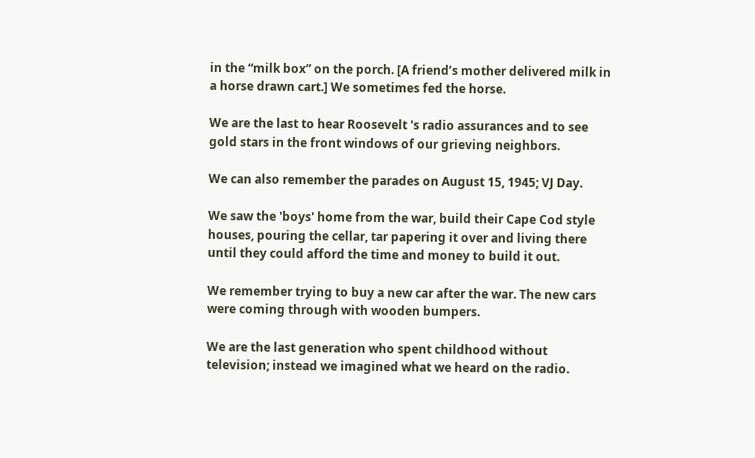in the “milk box” on the porch. [A friend’s mother delivered milk in a horse drawn cart.] We sometimes fed the horse.

We are the last to hear Roosevelt 's radio assurances and to see gold stars in the front windows of our grieving neighbors.

We can also remember the parades on August 15, 1945; VJ Day.

We saw the 'boys' home from the war, build their Cape Cod style houses, pouring the cellar, tar papering it over and living there until they could afford the time and money to build it out.

We remember trying to buy a new car after the war. The new cars were coming through with wooden bumpers.

We are the last generation who spent childhood without television; instead we imagined what we heard on the radio.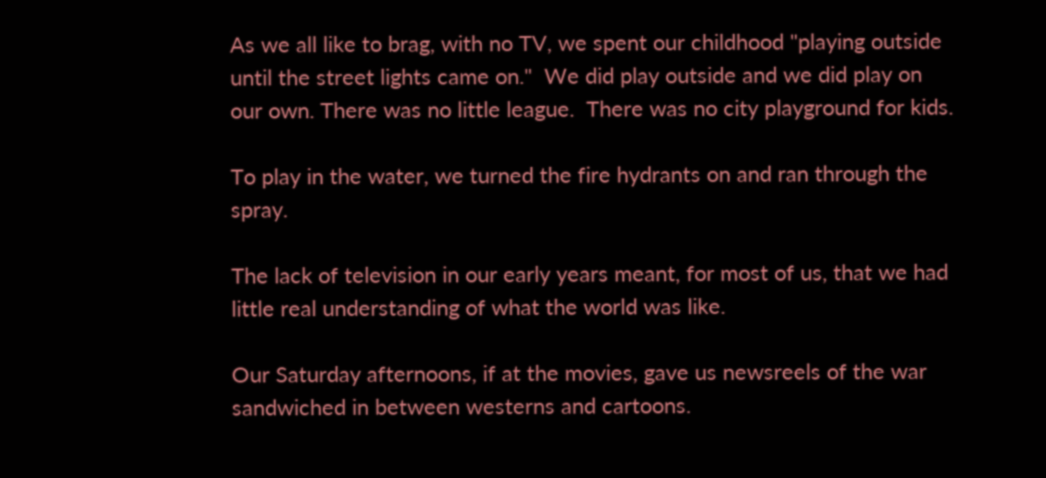As we all like to brag, with no TV, we spent our childhood "playing outside until the street lights came on."  We did play outside and we did play on our own. There was no little league.  There was no city playground for kids.

To play in the water, we turned the fire hydrants on and ran through the spray.

The lack of television in our early years meant, for most of us, that we had little real understanding of what the world was like.

Our Saturday afternoons, if at the movies, gave us newsreels of the war sandwiched in between westerns and cartoons.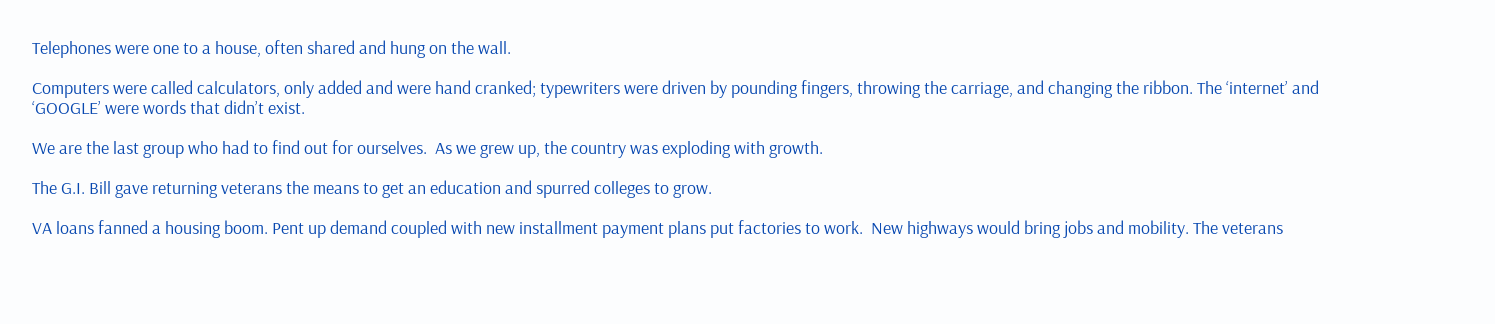Telephones were one to a house, often shared and hung on the wall.

Computers were called calculators, only added and were hand cranked; typewriters were driven by pounding fingers, throwing the carriage, and changing the ribbon. The ‘internet’ and ‘GOOGLE’ were words that didn’t exist.

We are the last group who had to find out for ourselves.  As we grew up, the country was exploding with growth.

The G.I. Bill gave returning veterans the means to get an education and spurred colleges to grow.

VA loans fanned a housing boom. Pent up demand coupled with new installment payment plans put factories to work.  New highways would bring jobs and mobility. The veterans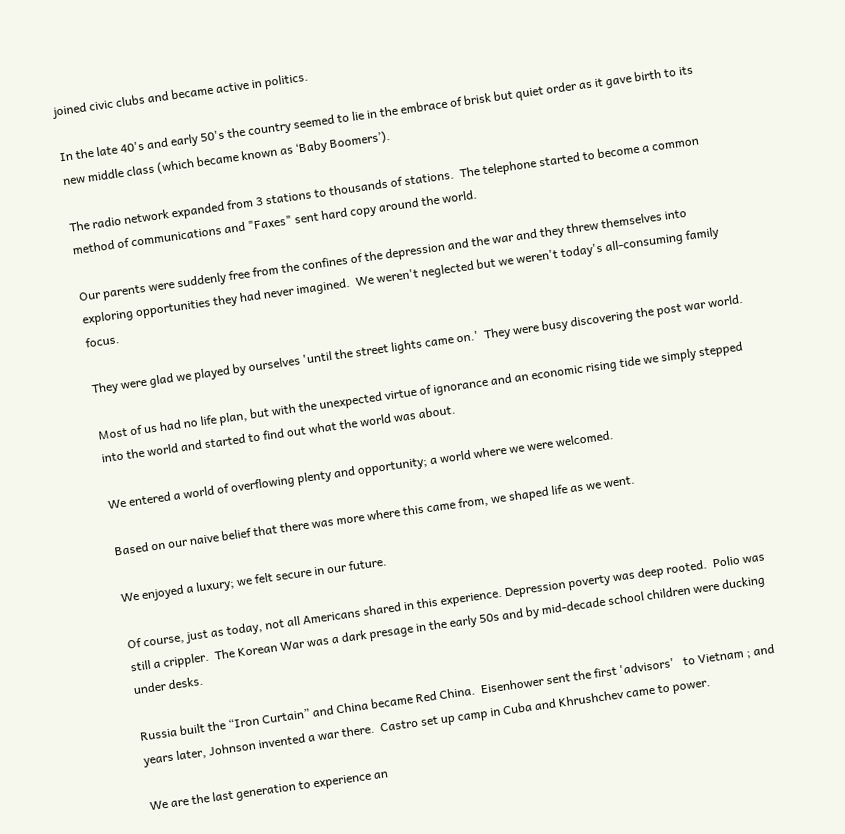joined civic clubs and became active in politics.

In the late 40's and early 50's the country seemed to lie in the embrace of brisk but quiet order as it gave birth to its new middle class (which became known as ‘Baby Boomers’).

The radio network expanded from 3 stations to thousands of stations.  The telephone started to become a common method of communications and "Faxes" sent hard copy around the world.

Our parents were suddenly free from the confines of the depression and the war and they threw themselves into exploring opportunities they had never imagined.  We weren't neglected but we weren't today's all-consuming family focus.

They were glad we played by ourselves 'until the street lights came on.'  They were busy discovering the post war world.

Most of us had no life plan, but with the unexpected virtue of ignorance and an economic rising tide we simply stepped into the world and started to find out what the world was about.

We entered a world of overflowing plenty and opportunity; a world where we were welcomed.

Based on our naive belief that there was more where this came from, we shaped life as we went.

We enjoyed a luxury; we felt secure in our future.

Of course, just as today, not all Americans shared in this experience. Depression poverty was deep rooted.  Polio was still a crippler.  The Korean War was a dark presage in the early 50s and by mid-decade school children were ducking under desks.

Russia built the “Iron Curtain” and China became Red China.  Eisenhower sent the first 'advisors'   to Vietnam ; and years later, Johnson invented a war there.  Castro set up camp in Cuba and Khrushchev came to power.

We are the last generation to experience an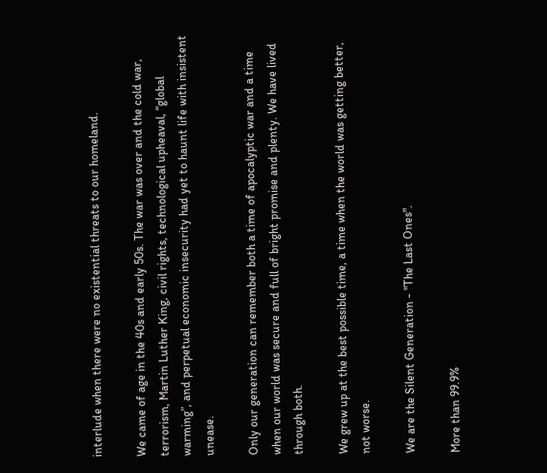interlude when there were no existential threats to our homeland.

We came of age in the 40s and early 50s. The war was over and the cold war, terrorism, Martin Luther King, civil rights, technological upheaval, “global warming”, and perpetual economic insecurity had yet to haunt life with insistent unease.

Only our generation can remember both a time of apocalyptic war and a time when our world was secure and full of bright promise and plenty. We have lived through both.

We grew up at the best possible time, a time when the world was getting better, not worse.

We are the Silent Generation - "The Last Ones".

More than 99.9%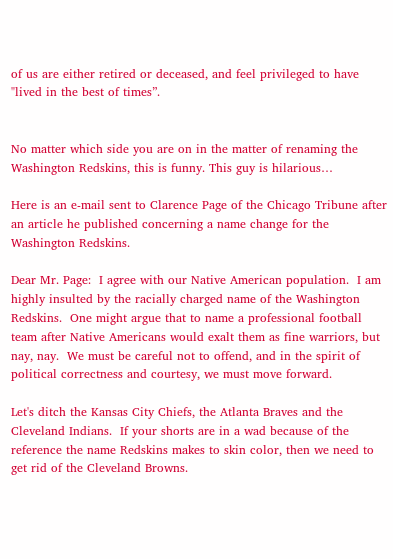of us are either retired or deceased, and feel privileged to have "lived in the best of times”.


No matter which side you are on in the matter of renaming the Washington Redskins, this is funny. This guy is hilarious…

Here is an e-mail sent to Clarence Page of the Chicago Tribune after an article he published concerning a name change for the Washington Redskins.

Dear Mr. Page:  I agree with our Native American population.  I am highly insulted by the racially charged name of the Washington Redskins.  One might argue that to name a professional football team after Native Americans would exalt them as fine warriors, but nay, nay.  We must be careful not to offend, and in the spirit of political correctness and courtesy, we must move forward.

Let's ditch the Kansas City Chiefs, the Atlanta Braves and the Cleveland Indians.  If your shorts are in a wad because of the reference the name Redskins makes to skin color, then we need to get rid of the Cleveland Browns.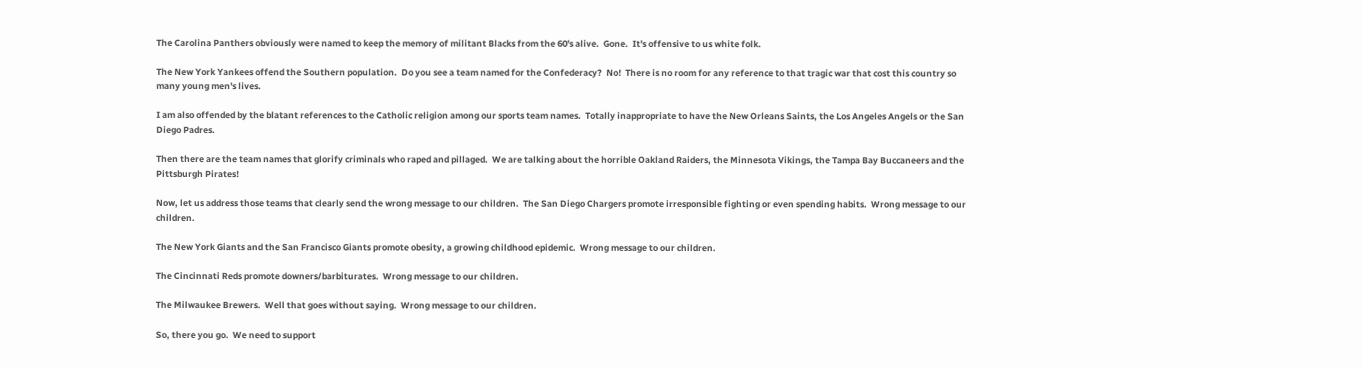The Carolina Panthers obviously were named to keep the memory of militant Blacks from the 60's alive.  Gone.  It's offensive to us white folk.

The New York Yankees offend the Southern population.  Do you see a team named for the Confederacy?  No!  There is no room for any reference to that tragic war that cost this country so many young men's lives.

I am also offended by the blatant references to the Catholic religion among our sports team names.  Totally inappropriate to have the New Orleans Saints, the Los Angeles Angels or the San Diego Padres.

Then there are the team names that glorify criminals who raped and pillaged.  We are talking about the horrible Oakland Raiders, the Minnesota Vikings, the Tampa Bay Buccaneers and the Pittsburgh Pirates!

Now, let us address those teams that clearly send the wrong message to our children.  The San Diego Chargers promote irresponsible fighting or even spending habits.  Wrong message to our children.

The New York Giants and the San Francisco Giants promote obesity, a growing childhood epidemic.  Wrong message to our children.

The Cincinnati Reds promote downers/barbiturates.  Wrong message to our children.

The Milwaukee Brewers.  Well that goes without saying.  Wrong message to our children.

So, there you go.  We need to support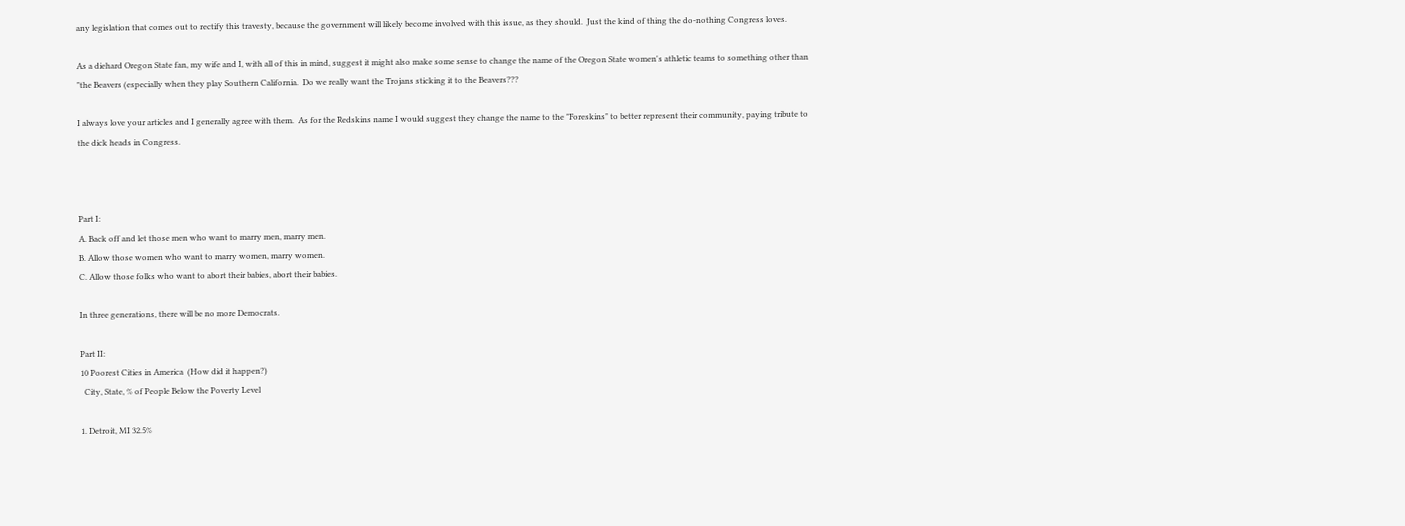any legislation that comes out to rectify this travesty, because the government will likely become involved with this issue, as they should.  Just the kind of thing the do-nothing Congress loves.

As a diehard Oregon State fan, my wife and I, with all of this in mind, suggest it might also make some sense to change the name of the Oregon State women's athletic teams to something other than "the Beavers (especially when they play Southern California.  Do we really want the Trojans sticking it to the Beavers???

I always love your articles and I generally agree with them.  As for the Redskins name I would suggest they change the name to the "Foreskins" to better represent their community, paying tribute to the dick heads in Congress.



Part I:
A. Back off and let those men who want to marry men, marry men.
B. Allow those women who want to marry women, marry women.
C. Allow those folks who want to abort their babies, abort their babies.

In three generations, there will be no more Democrats.

Part II:
10 Poorest Cities in America  (How did it happen?)
  City, State, % of People Below the Poverty Level

1. Detroit, MI 32.5%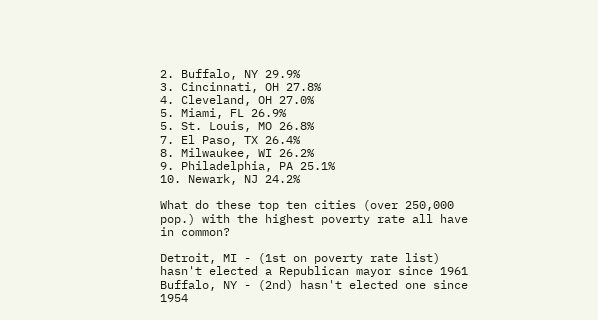2. Buffalo, NY 29.9%
3. Cincinnati, OH 27.8%
4. Cleveland, OH 27.0%
5. Miami, FL 26.9%
5. St. Louis, MO 26.8%
7. El Paso, TX 26.4%
8. Milwaukee, WI 26.2%
9. Philadelphia, PA 25.1%
10. Newark, NJ 24.2%

What do these top ten cities (over 250,000 pop.) with the highest poverty rate all have in common?

Detroit, MI - (1st on poverty rate list) hasn't elected a Republican mayor since 1961
Buffalo, NY - (2nd) hasn't elected one since 1954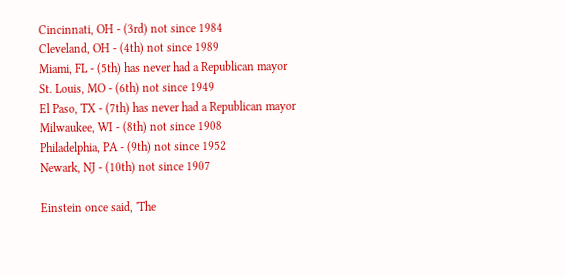Cincinnati, OH - (3rd) not since 1984
Cleveland, OH - (4th) not since 1989
Miami, FL - (5th) has never had a Republican mayor
St. Louis, MO - (6th) not since 1949
El Paso, TX - (7th) has never had a Republican mayor
Milwaukee, WI - (8th) not since 1908
Philadelphia, PA - (9th) not since 1952
Newark, NJ - (10th) not since 1907

Einstein once said, 'The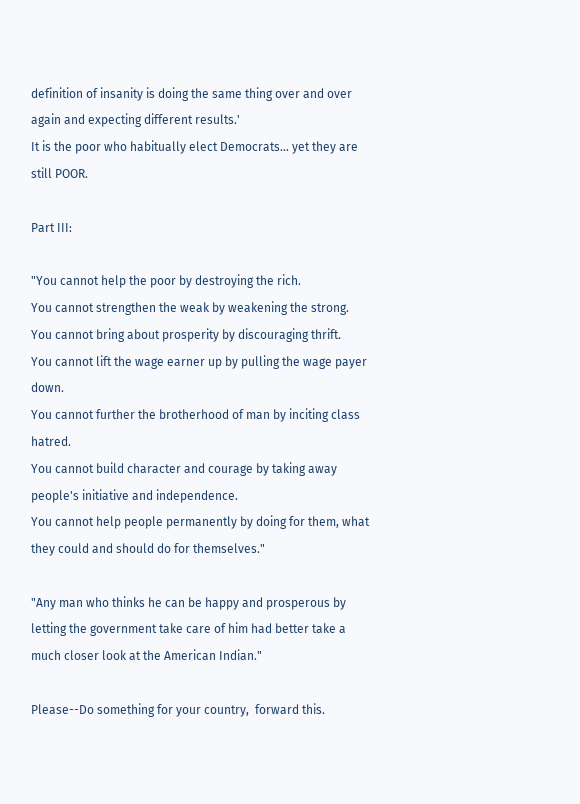definition of insanity is doing the same thing over and over again and expecting different results.'
It is the poor who habitually elect Democrats... yet they are still POOR.

Part III:

"You cannot help the poor by destroying the rich.
You cannot strengthen the weak by weakening the strong.
You cannot bring about prosperity by discouraging thrift.
You cannot lift the wage earner up by pulling the wage payer down.
You cannot further the brotherhood of man by inciting class hatred.
You cannot build character and courage by taking away people's initiative and independence.
You cannot help people permanently by doing for them, what they could and should do for themselves."

"Any man who thinks he can be happy and prosperous by letting the government take care of him had better take a much closer look at the American Indian."

Please--Do something for your country,  forward this.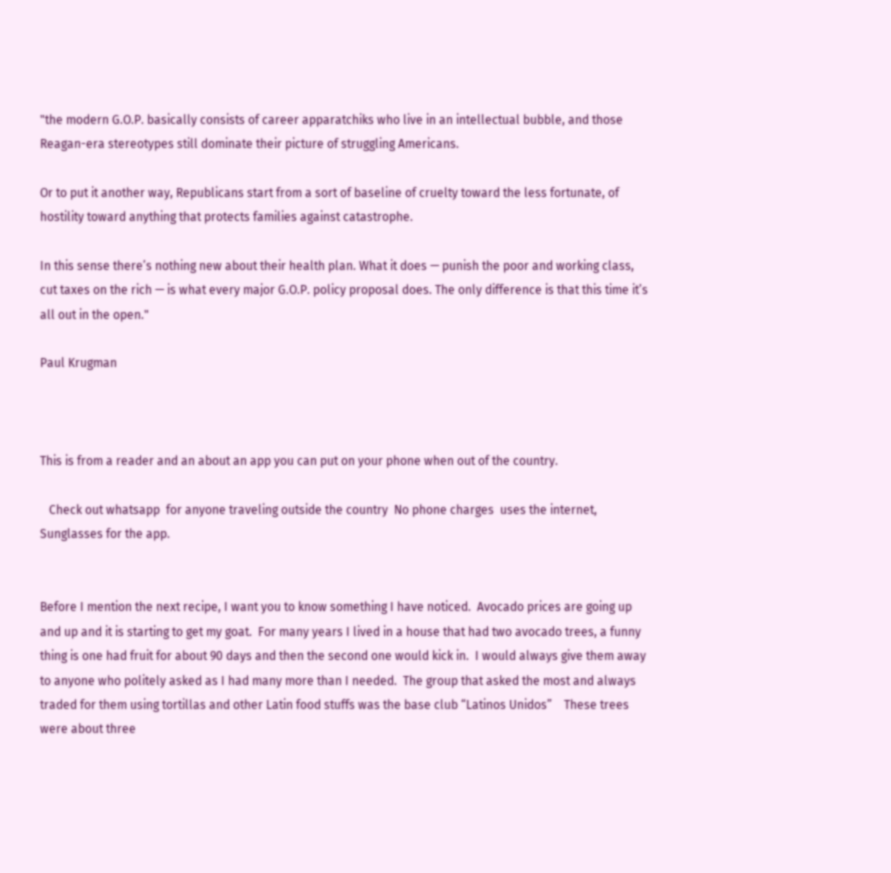"the modern G.O.P. basically consists of career apparatchiks who live in an intellectual bubble, and those Reagan-era stereotypes still dominate their picture of struggling Americans.

Or to put it another way, Republicans start from a sort of baseline of cruelty toward the less fortunate, of hostility toward anything that protects families against catastrophe.

In this sense there’s nothing new about their health plan. What it does — punish the poor and working class, cut taxes on the rich — is what every major G.O.P. policy proposal does. The only difference is that this time it’s all out in the open."

Paul Krugman



This is from a reader and an about an app you can put on your phone when out of the country.

   Check out whatsapp  for anyone traveling outside the country  No phone charges  uses the internet, Sunglasses for the app.


Before I mention the next recipe, I want you to know something I have noticed.  Avocado prices are going up and up and it is starting to get my goat.  For many years I lived in a house that had two avocado trees, a funny thing is one had fruit for about 90 days and then the second one would kick in.  I would always give them away to anyone who politely asked as I had many more than I needed.  The group that asked the most and always traded for them using tortillas and other Latin food stuffs was the base club “Latinos Unidos”    These trees were about three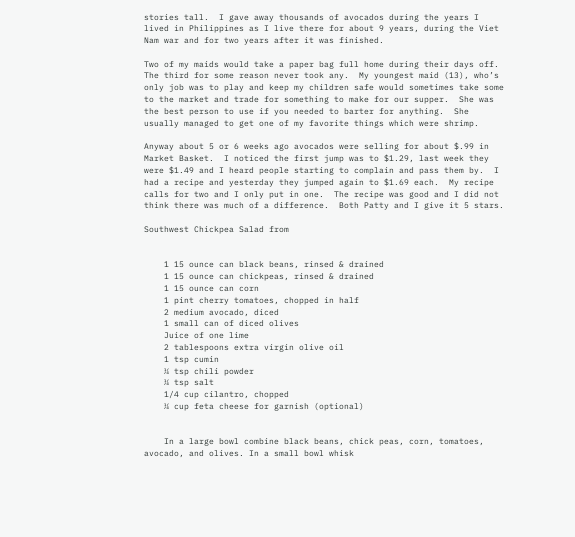stories tall.  I gave away thousands of avocados during the years I lived in Philippines as I live there for about 9 years, during the Viet Nam war and for two years after it was finished.

Two of my maids would take a paper bag full home during their days off.  The third for some reason never took any.  My youngest maid (13), who’s only job was to play and keep my children safe would sometimes take some to the market and trade for something to make for our supper.  She was the best person to use if you needed to barter for anything.  She usually managed to get one of my favorite things which were shrimp.

Anyway about 5 or 6 weeks ago avocados were selling for about $.99 in Market Basket.  I noticed the first jump was to $1.29, last week they were $1.49 and I heard people starting to complain and pass them by.  I had a recipe and yesterday they jumped again to $1.69 each.  My recipe calls for two and I only put in one.  The recipe was good and I did not think there was much of a difference.  Both Patty and I give it 5 stars.

Southwest Chickpea Salad from


    1 15 ounce can black beans, rinsed & drained
    1 15 ounce can chickpeas, rinsed & drained
    1 15 ounce can corn
    1 pint cherry tomatoes, chopped in half
    2 medium avocado, diced
    1 small can of diced olives
    Juice of one lime
    2 tablespoons extra virgin olive oil
    1 tsp cumin
    ¼ tsp chili powder
    ¼ tsp salt
    1/4 cup cilantro, chopped
    ¼ cup feta cheese for garnish (optional)


    In a large bowl combine black beans, chick peas, corn, tomatoes, avocado, and olives. In a small bowl whisk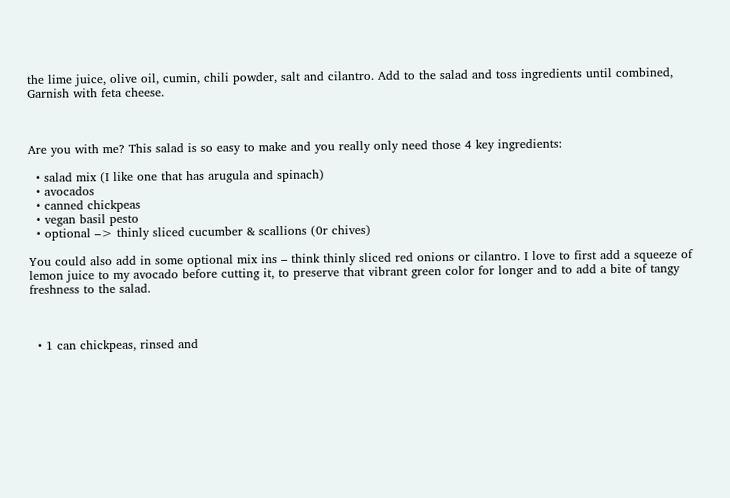the lime juice, olive oil, cumin, chili powder, salt and cilantro. Add to the salad and toss ingredients until combined, Garnish with feta cheese.



Are you with me? This salad is so easy to make and you really only need those 4 key ingredients:

  • salad mix (I like one that has arugula and spinach)
  • avocados
  • canned chickpeas
  • vegan basil pesto
  • optional –> thinly sliced cucumber & scallions (0r chives)

You could also add in some optional mix ins – think thinly sliced red onions or cilantro. I love to first add a squeeze of lemon juice to my avocado before cutting it, to preserve that vibrant green color for longer and to add a bite of tangy freshness to the salad.



  • 1 can chickpeas, rinsed and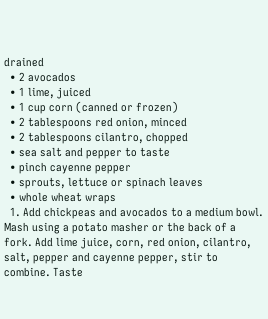drained
  • 2 avocados
  • 1 lime, juiced
  • 1 cup corn (canned or frozen)
  • 2 tablespoons red onion, minced
  • 2 tablespoons cilantro, chopped
  • sea salt and pepper to taste
  • pinch cayenne pepper
  • sprouts, lettuce or spinach leaves
  • whole wheat wraps
  1. Add chickpeas and avocados to a medium bowl. Mash using a potato masher or the back of a fork. Add lime juice, corn, red onion, cilantro, salt, pepper and cayenne pepper, stir to combine. Taste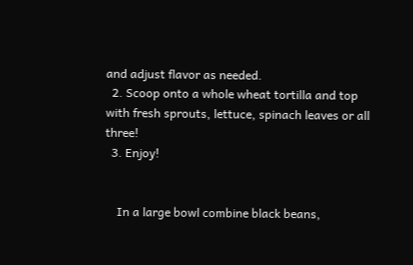and adjust flavor as needed.
  2. Scoop onto a whole wheat tortilla and top with fresh sprouts, lettuce, spinach leaves or all three!
  3. Enjoy!


    In a large bowl combine black beans,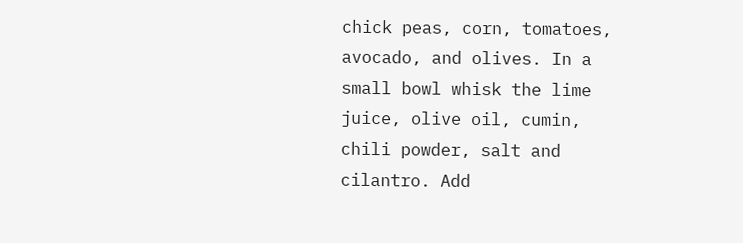chick peas, corn, tomatoes, avocado, and olives. In a small bowl whisk the lime juice, olive oil, cumin, chili powder, salt and cilantro. Add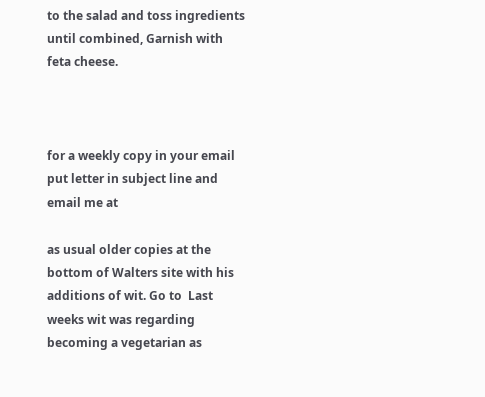to the salad and toss ingredients until combined, Garnish with feta cheese.



for a weekly copy in your email put letter in subject line and email me at

as usual older copies at the bottom of Walters site with his additions of wit. Go to  Last weeks wit was regarding becoming a vegetarian as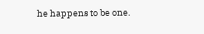he happens to be one.